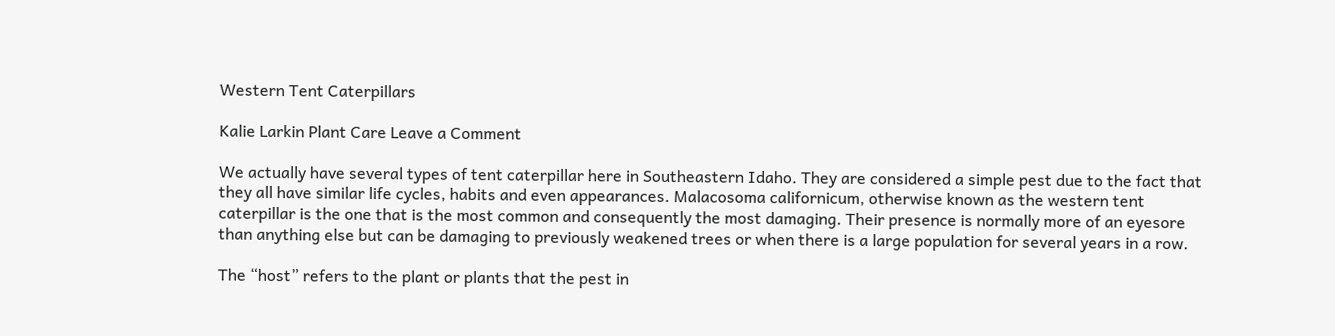Western Tent Caterpillars

Kalie Larkin Plant Care Leave a Comment

We actually have several types of tent caterpillar here in Southeastern Idaho. They are considered a simple pest due to the fact that they all have similar life cycles, habits and even appearances. Malacosoma californicum, otherwise known as the western tent caterpillar is the one that is the most common and consequently the most damaging. Their presence is normally more of an eyesore than anything else but can be damaging to previously weakened trees or when there is a large population for several years in a row.

The “host” refers to the plant or plants that the pest in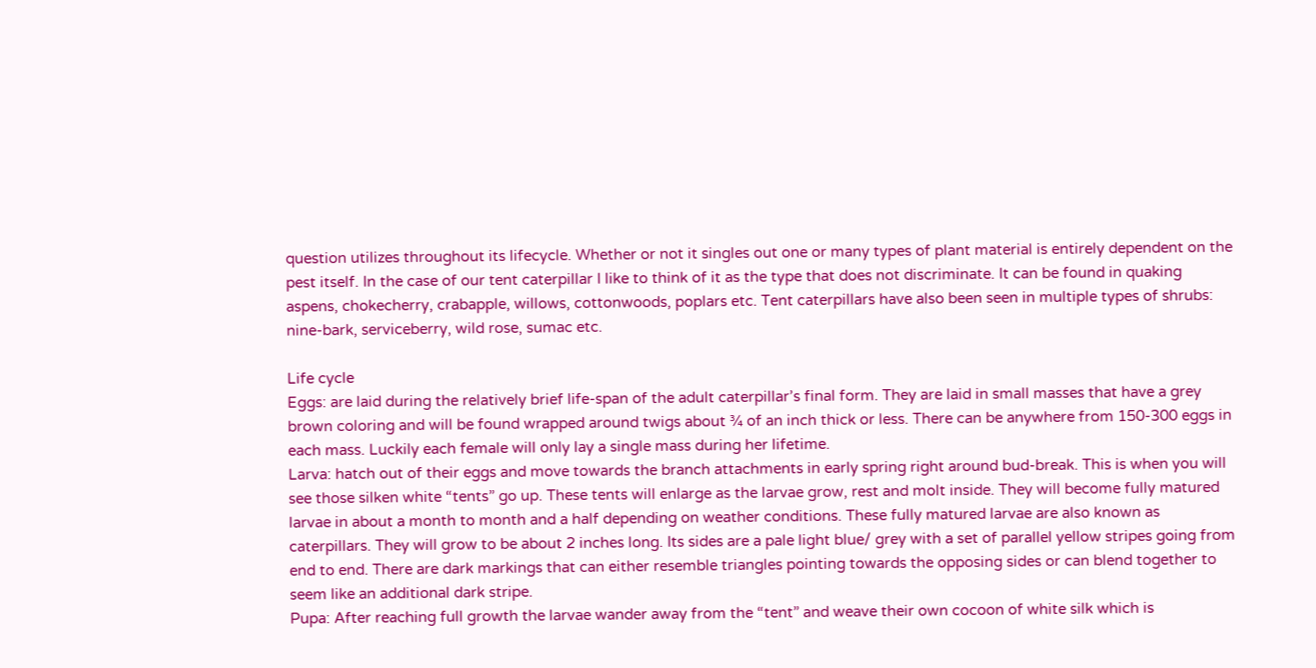question utilizes throughout its lifecycle. Whether or not it singles out one or many types of plant material is entirely dependent on the pest itself. In the case of our tent caterpillar I like to think of it as the type that does not discriminate. It can be found in quaking aspens, chokecherry, crabapple, willows, cottonwoods, poplars etc. Tent caterpillars have also been seen in multiple types of shrubs: nine-bark, serviceberry, wild rose, sumac etc.

Life cycle
Eggs: are laid during the relatively brief life-span of the adult caterpillar’s final form. They are laid in small masses that have a grey brown coloring and will be found wrapped around twigs about ¾ of an inch thick or less. There can be anywhere from 150-300 eggs in each mass. Luckily each female will only lay a single mass during her lifetime.
Larva: hatch out of their eggs and move towards the branch attachments in early spring right around bud-break. This is when you will see those silken white “tents” go up. These tents will enlarge as the larvae grow, rest and molt inside. They will become fully matured larvae in about a month to month and a half depending on weather conditions. These fully matured larvae are also known as caterpillars. They will grow to be about 2 inches long. Its sides are a pale light blue/ grey with a set of parallel yellow stripes going from end to end. There are dark markings that can either resemble triangles pointing towards the opposing sides or can blend together to seem like an additional dark stripe.
Pupa: After reaching full growth the larvae wander away from the “tent” and weave their own cocoon of white silk which is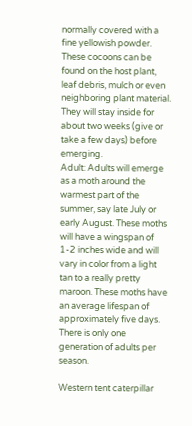normally covered with a fine yellowish powder. These cocoons can be found on the host plant, leaf debris, mulch or even neighboring plant material. They will stay inside for about two weeks (give or take a few days) before emerging.
Adult: Adults will emerge as a moth around the warmest part of the summer, say late July or early August. These moths will have a wingspan of 1-2 inches wide and will vary in color from a light tan to a really pretty maroon. These moths have an average lifespan of approximately five days. There is only one generation of adults per season.

Western tent caterpillar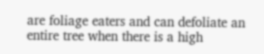are foliage eaters and can defoliate an entire tree when there is a high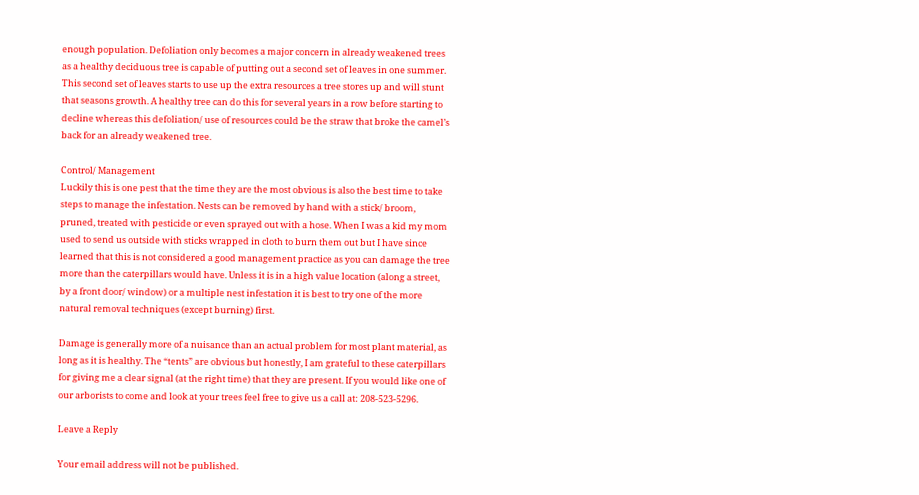enough population. Defoliation only becomes a major concern in already weakened trees as a healthy deciduous tree is capable of putting out a second set of leaves in one summer. This second set of leaves starts to use up the extra resources a tree stores up and will stunt that seasons growth. A healthy tree can do this for several years in a row before starting to decline whereas this defoliation/ use of resources could be the straw that broke the camel’s back for an already weakened tree.

Control/ Management
Luckily this is one pest that the time they are the most obvious is also the best time to take steps to manage the infestation. Nests can be removed by hand with a stick/ broom, pruned, treated with pesticide or even sprayed out with a hose. When I was a kid my mom used to send us outside with sticks wrapped in cloth to burn them out but I have since learned that this is not considered a good management practice as you can damage the tree more than the caterpillars would have. Unless it is in a high value location (along a street, by a front door/ window) or a multiple nest infestation it is best to try one of the more natural removal techniques (except burning) first.

Damage is generally more of a nuisance than an actual problem for most plant material, as long as it is healthy. The “tents” are obvious but honestly, I am grateful to these caterpillars for giving me a clear signal (at the right time) that they are present. If you would like one of our arborists to come and look at your trees feel free to give us a call at: 208-523-5296.

Leave a Reply

Your email address will not be published.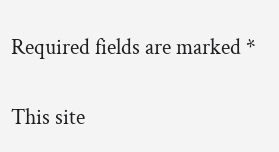Required fields are marked *

This site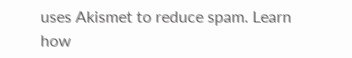uses Akismet to reduce spam. Learn how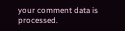your comment data is processed.